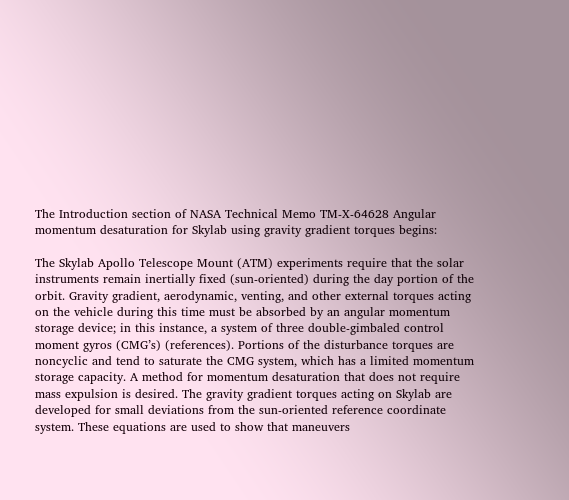The Introduction section of NASA Technical Memo TM-X-64628 Angular momentum desaturation for Skylab using gravity gradient torques begins:

The Skylab Apollo Telescope Mount (ATM) experiments require that the solar instruments remain inertially fixed (sun-oriented) during the day portion of the orbit. Gravity gradient, aerodynamic, venting, and other external torques acting on the vehicle during this time must be absorbed by an angular momentum storage device; in this instance, a system of three double-gimbaled control moment gyros (CMG’s) (references). Portions of the disturbance torques are noncyclic and tend to saturate the CMG system, which has a limited momentum storage capacity. A method for momentum desaturation that does not require mass expulsion is desired. The gravity gradient torques acting on Skylab are developed for small deviations from the sun-oriented reference coordinate system. These equations are used to show that maneuvers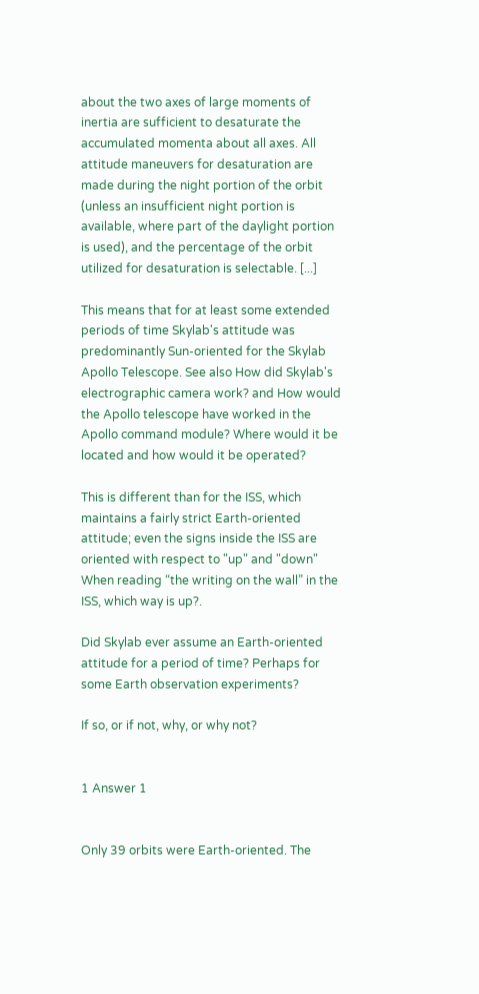about the two axes of large moments of inertia are sufficient to desaturate the accumulated momenta about all axes. All attitude maneuvers for desaturation are made during the night portion of the orbit (unless an insufficient night portion is available, where part of the daylight portion is used), and the percentage of the orbit utilized for desaturation is selectable. [...]

This means that for at least some extended periods of time Skylab's attitude was predominantly Sun-oriented for the Skylab Apollo Telescope. See also How did Skylab's electrographic camera work? and How would the Apollo telescope have worked in the Apollo command module? Where would it be located and how would it be operated?

This is different than for the ISS, which maintains a fairly strict Earth-oriented attitude; even the signs inside the ISS are oriented with respect to "up" and "down" When reading “the writing on the wall” in the ISS, which way is up?.

Did Skylab ever assume an Earth-oriented attitude for a period of time? Perhaps for some Earth observation experiments?

If so, or if not, why, or why not?


1 Answer 1


Only 39 orbits were Earth-oriented. The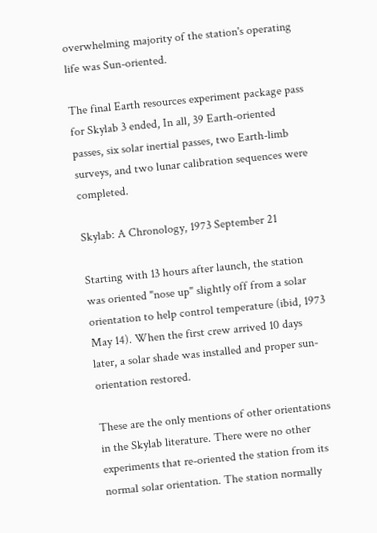overwhelming majority of the station's operating life was Sun-oriented.

The final Earth resources experiment package pass for Skylab 3 ended, In all, 39 Earth-oriented passes, six solar inertial passes, two Earth-limb surveys, and two lunar calibration sequences were completed.

Skylab: A Chronology, 1973 September 21

Starting with 13 hours after launch, the station was oriented "nose up" slightly off from a solar orientation to help control temperature (ibid, 1973 May 14). When the first crew arrived 10 days later, a solar shade was installed and proper sun-orientation restored.

These are the only mentions of other orientations in the Skylab literature. There were no other experiments that re-oriented the station from its normal solar orientation. The station normally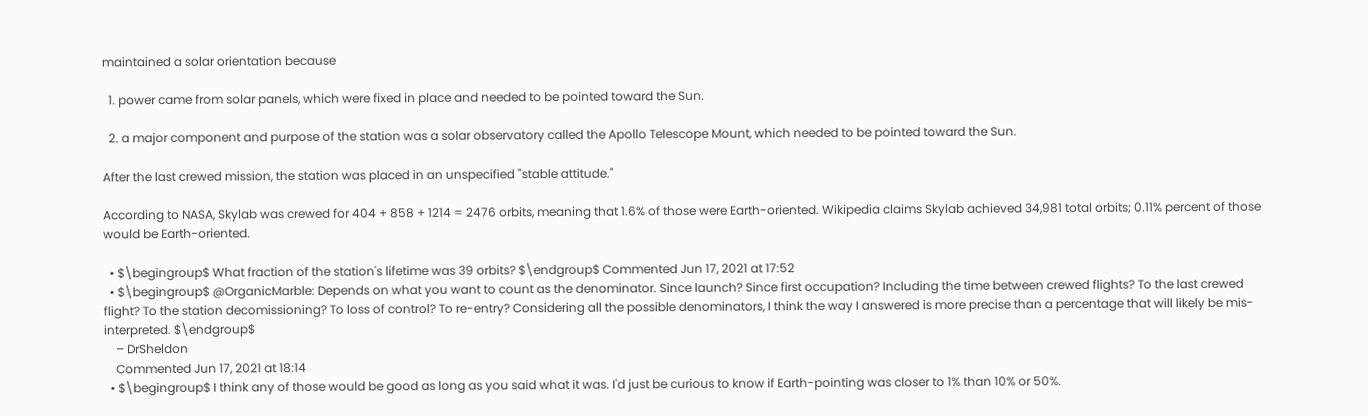maintained a solar orientation because

  1. power came from solar panels, which were fixed in place and needed to be pointed toward the Sun.

  2. a major component and purpose of the station was a solar observatory called the Apollo Telescope Mount, which needed to be pointed toward the Sun.

After the last crewed mission, the station was placed in an unspecified "stable attitude."

According to NASA, Skylab was crewed for 404 + 858 + 1214 = 2476 orbits, meaning that 1.6% of those were Earth-oriented. Wikipedia claims Skylab achieved 34,981 total orbits; 0.11% percent of those would be Earth-oriented.

  • $\begingroup$ What fraction of the station's lifetime was 39 orbits? $\endgroup$ Commented Jun 17, 2021 at 17:52
  • $\begingroup$ @OrganicMarble: Depends on what you want to count as the denominator. Since launch? Since first occupation? Including the time between crewed flights? To the last crewed flight? To the station decomissioning? To loss of control? To re-entry? Considering all the possible denominators, I think the way I answered is more precise than a percentage that will likely be mis-interpreted. $\endgroup$
    – DrSheldon
    Commented Jun 17, 2021 at 18:14
  • $\begingroup$ I think any of those would be good as long as you said what it was. I'd just be curious to know if Earth-pointing was closer to 1% than 10% or 50%.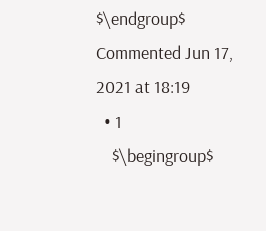$\endgroup$ Commented Jun 17, 2021 at 18:19
  • 1
    $\begingroup$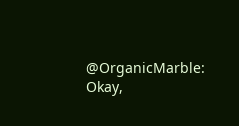@OrganicMarble: Okay,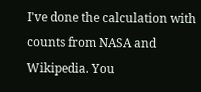I've done the calculation with counts from NASA and Wikipedia. You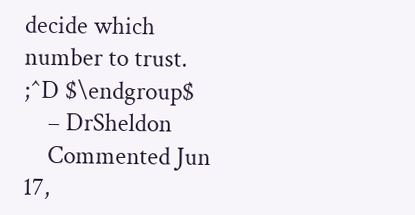decide which number to trust. ;^D $\endgroup$
    – DrSheldon
    Commented Jun 17,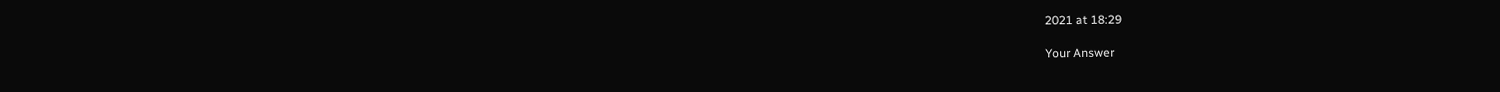2021 at 18:29

Your Answer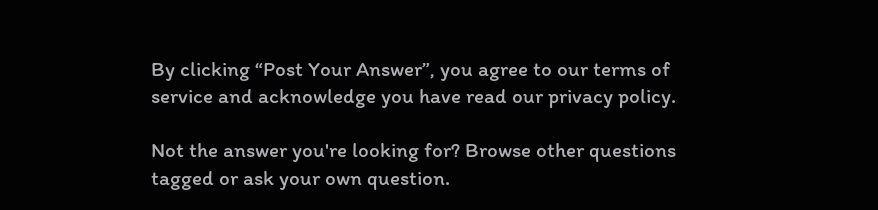By clicking “Post Your Answer”, you agree to our terms of service and acknowledge you have read our privacy policy.

Not the answer you're looking for? Browse other questions tagged or ask your own question.